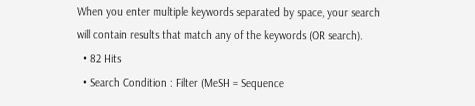When you enter multiple keywords separated by space, your search will contain results that match any of the keywords (OR search).
  • 82 Hits
  • Search Condition : Filter (MeSH = Sequence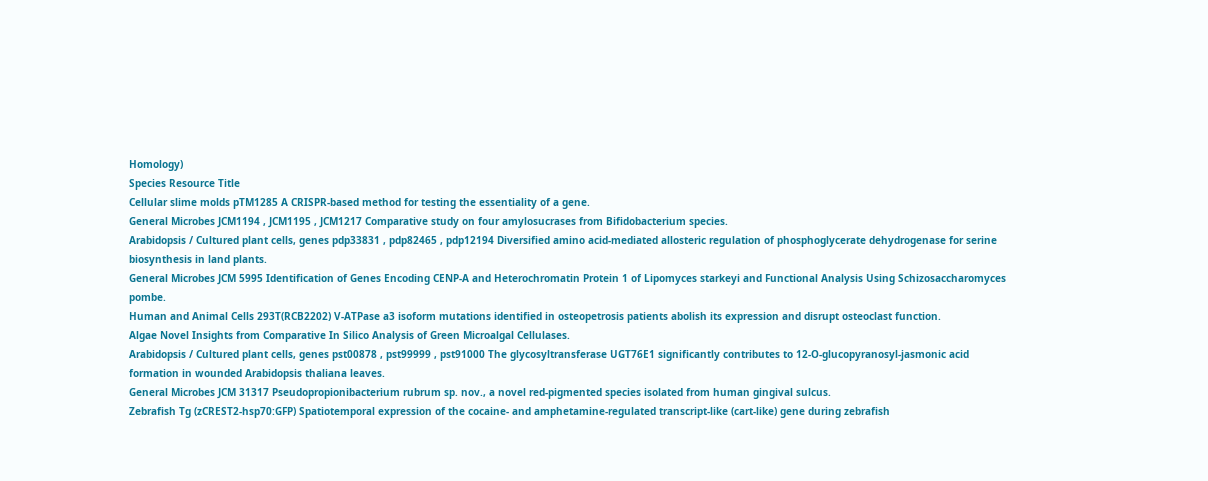Homology)
Species Resource Title
Cellular slime molds pTM1285 A CRISPR-based method for testing the essentiality of a gene.
General Microbes JCM1194 , JCM1195 , JCM1217 Comparative study on four amylosucrases from Bifidobacterium species.
Arabidopsis / Cultured plant cells, genes pdp33831 , pdp82465 , pdp12194 Diversified amino acid-mediated allosteric regulation of phosphoglycerate dehydrogenase for serine biosynthesis in land plants.
General Microbes JCM 5995 Identification of Genes Encoding CENP-A and Heterochromatin Protein 1 of Lipomyces starkeyi and Functional Analysis Using Schizosaccharomyces pombe.
Human and Animal Cells 293T(RCB2202) V-ATPase a3 isoform mutations identified in osteopetrosis patients abolish its expression and disrupt osteoclast function.
Algae Novel Insights from Comparative In Silico Analysis of Green Microalgal Cellulases.
Arabidopsis / Cultured plant cells, genes pst00878 , pst99999 , pst91000 The glycosyltransferase UGT76E1 significantly contributes to 12-O-glucopyranosyl-jasmonic acid formation in wounded Arabidopsis thaliana leaves.
General Microbes JCM 31317 Pseudopropionibacterium rubrum sp. nov., a novel red-pigmented species isolated from human gingival sulcus.
Zebrafish Tg (zCREST2-hsp70:GFP) Spatiotemporal expression of the cocaine- and amphetamine-regulated transcript-like (cart-like) gene during zebrafish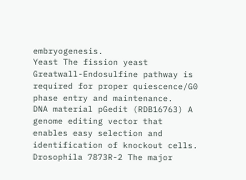embryogenesis.
Yeast The fission yeast Greatwall-Endosulfine pathway is required for proper quiescence/G0 phase entry and maintenance.
DNA material pGedit (RDB16763) A genome editing vector that enables easy selection and identification of knockout cells.
Drosophila 7873R-2 The major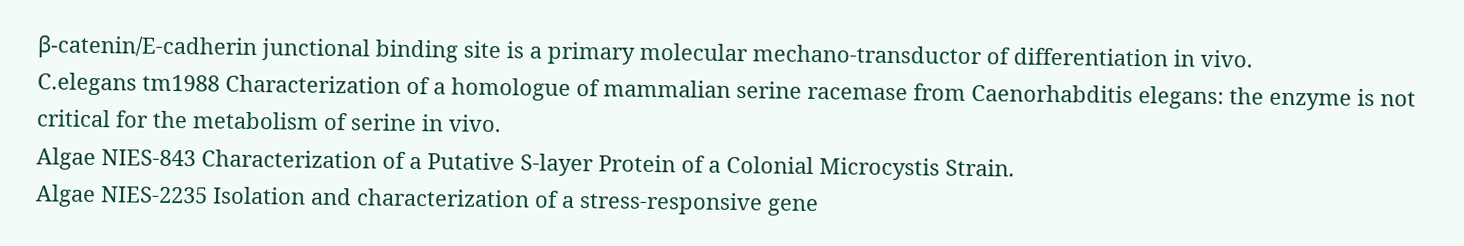β-catenin/E-cadherin junctional binding site is a primary molecular mechano-transductor of differentiation in vivo.
C.elegans tm1988 Characterization of a homologue of mammalian serine racemase from Caenorhabditis elegans: the enzyme is not critical for the metabolism of serine in vivo.
Algae NIES-843 Characterization of a Putative S-layer Protein of a Colonial Microcystis Strain.
Algae NIES-2235 Isolation and characterization of a stress-responsive gene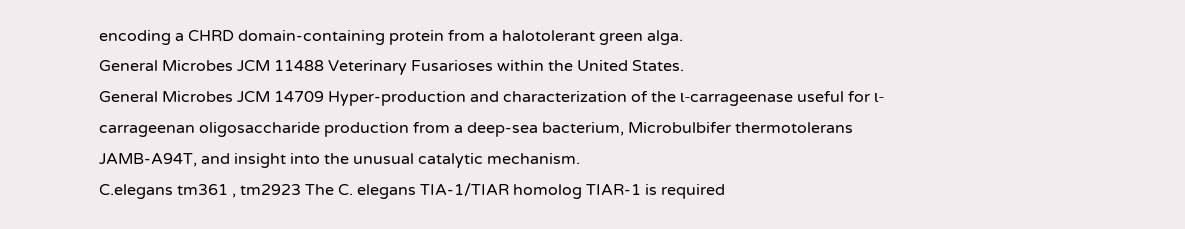encoding a CHRD domain-containing protein from a halotolerant green alga.
General Microbes JCM 11488 Veterinary Fusarioses within the United States.
General Microbes JCM 14709 Hyper-production and characterization of the ι-carrageenase useful for ι-carrageenan oligosaccharide production from a deep-sea bacterium, Microbulbifer thermotolerans JAMB-A94T, and insight into the unusual catalytic mechanism.
C.elegans tm361 , tm2923 The C. elegans TIA-1/TIAR homolog TIAR-1 is required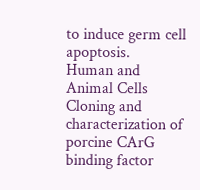to induce germ cell apoptosis.
Human and Animal Cells Cloning and characterization of porcine CArG binding factor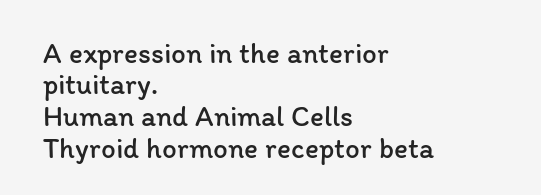A expression in the anterior pituitary.
Human and Animal Cells Thyroid hormone receptor beta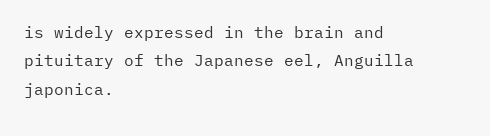is widely expressed in the brain and pituitary of the Japanese eel, Anguilla japonica.